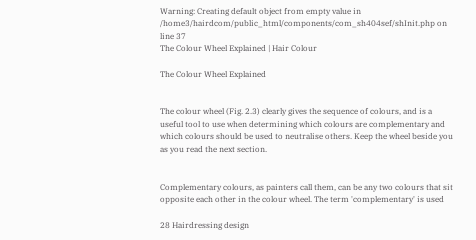Warning: Creating default object from empty value in /home3/hairdcom/public_html/components/com_sh404sef/shInit.php on line 37
The Colour Wheel Explained | Hair Colour

The Colour Wheel Explained


The colour wheel (Fig. 2.3) clearly gives the sequence of colours, and is a useful tool to use when determining which colours are complementary and which colours should be used to neutralise others. Keep the wheel beside you as you read the next section.


Complementary colours, as painters call them, can be any two colours that sit opposite each other in the colour wheel. The term 'complementary' is used

28 Hairdressing design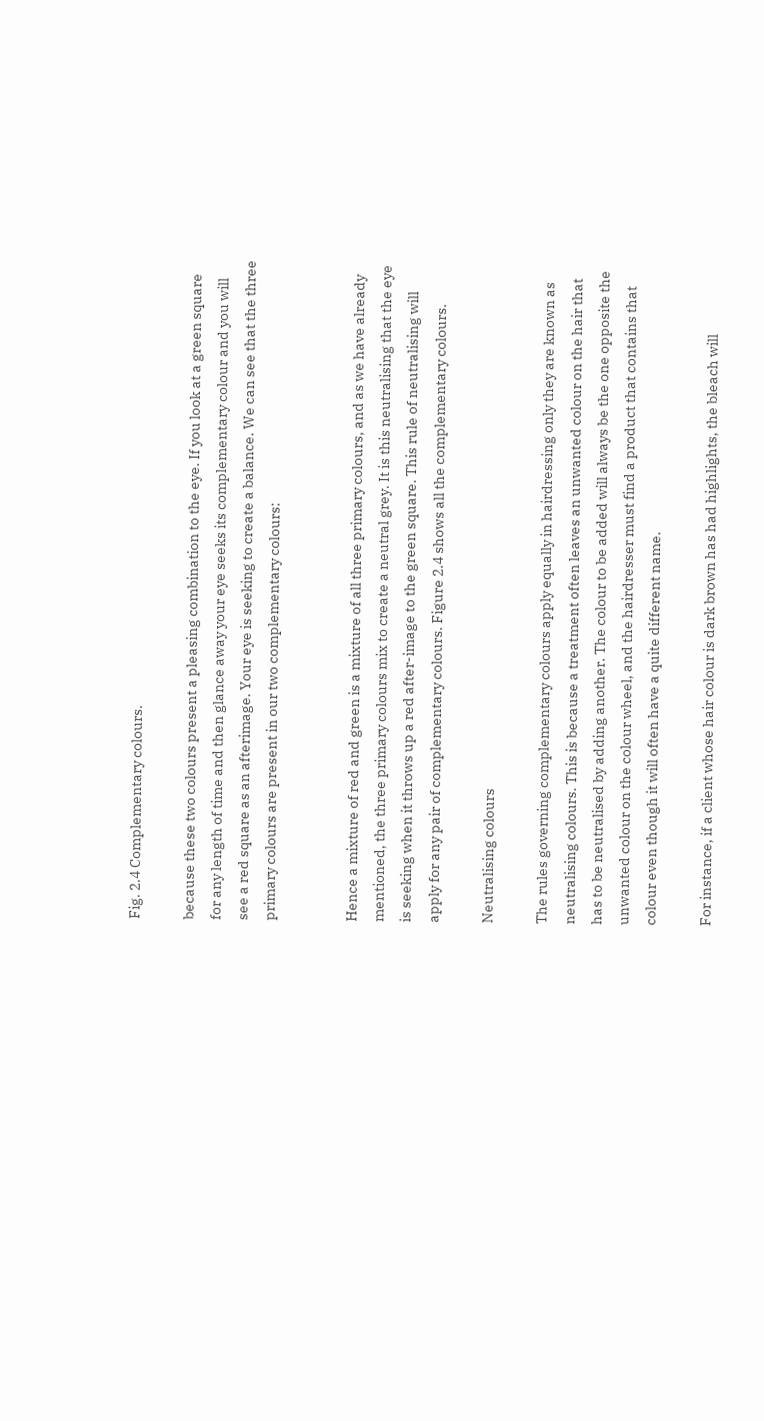Fig. 2.4 Complementary colours.

because these two colours present a pleasing combination to the eye. If you look at a green square for any length of time and then glance away your eye seeks its complementary colour and you will see a red square as an afterimage. Your eye is seeking to create a balance. We can see that the three primary colours are present in our two complementary colours:


Hence a mixture of red and green is a mixture of all three primary colours, and as we have already mentioned, the three primary colours mix to create a neutral grey. It is this neutralising that the eye is seeking when it throws up a red after-image to the green square. This rule of neutralising will apply for any pair of complementary colours. Figure 2.4 shows all the complementary colours.

Neutralising colours

The rules governing complementary colours apply equally in hairdressing only they are known as neutralising colours. This is because a treatment often leaves an unwanted colour on the hair that has to be neutralised by adding another. The colour to be added will always be the one opposite the unwanted colour on the colour wheel, and the hairdresser must find a product that contains that colour even though it will often have a quite different name.

For instance, if a client whose hair colour is dark brown has had highlights, the bleach will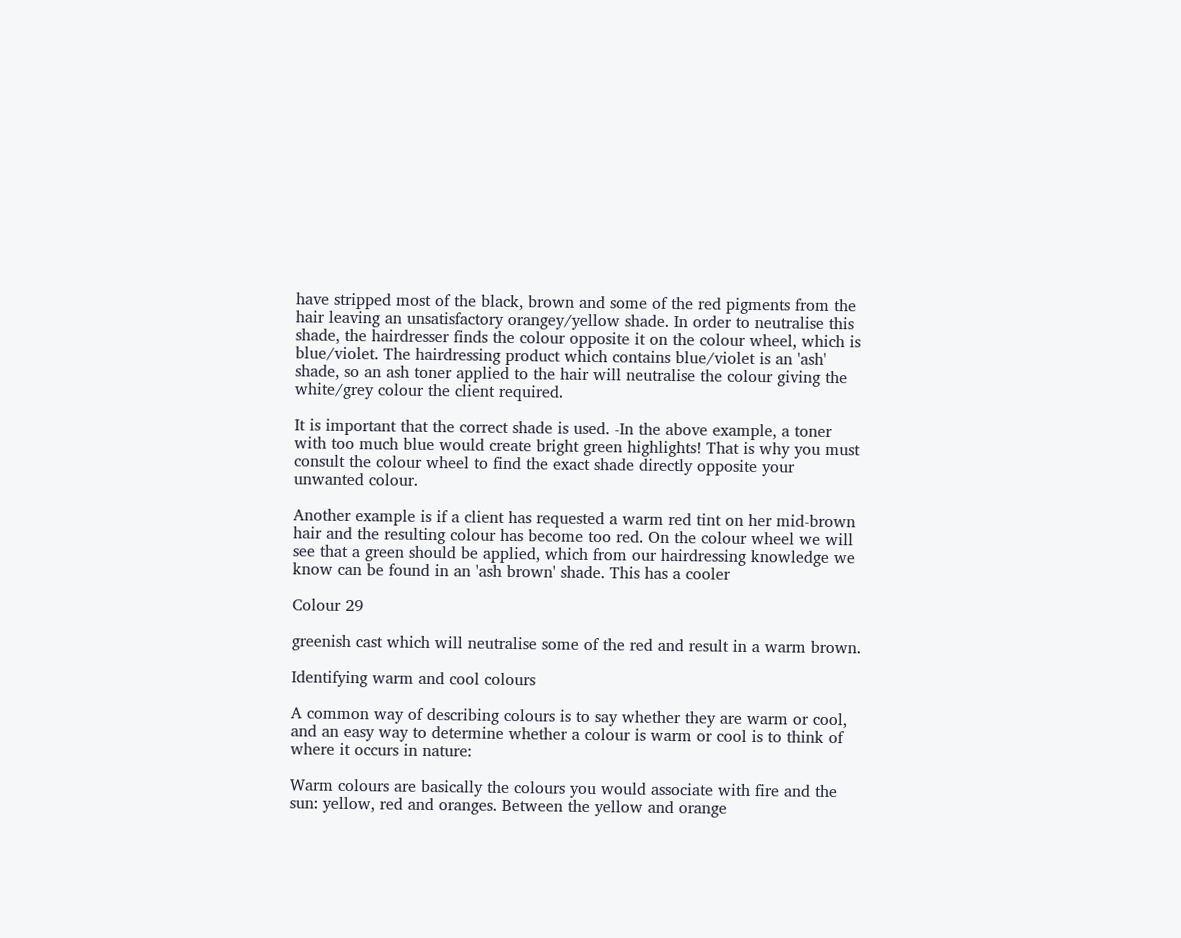have stripped most of the black, brown and some of the red pigments from the hair leaving an unsatisfactory orangey/yellow shade. In order to neutralise this shade, the hairdresser finds the colour opposite it on the colour wheel, which is blue/violet. The hairdressing product which contains blue/violet is an 'ash' shade, so an ash toner applied to the hair will neutralise the colour giving the white/grey colour the client required.

It is important that the correct shade is used. -In the above example, a toner with too much blue would create bright green highlights! That is why you must consult the colour wheel to find the exact shade directly opposite your unwanted colour.

Another example is if a client has requested a warm red tint on her mid-brown hair and the resulting colour has become too red. On the colour wheel we will see that a green should be applied, which from our hairdressing knowledge we know can be found in an 'ash brown' shade. This has a cooler

Colour 29

greenish cast which will neutralise some of the red and result in a warm brown.

Identifying warm and cool colours

A common way of describing colours is to say whether they are warm or cool, and an easy way to determine whether a colour is warm or cool is to think of where it occurs in nature:

Warm colours are basically the colours you would associate with fire and the sun: yellow, red and oranges. Between the yellow and orange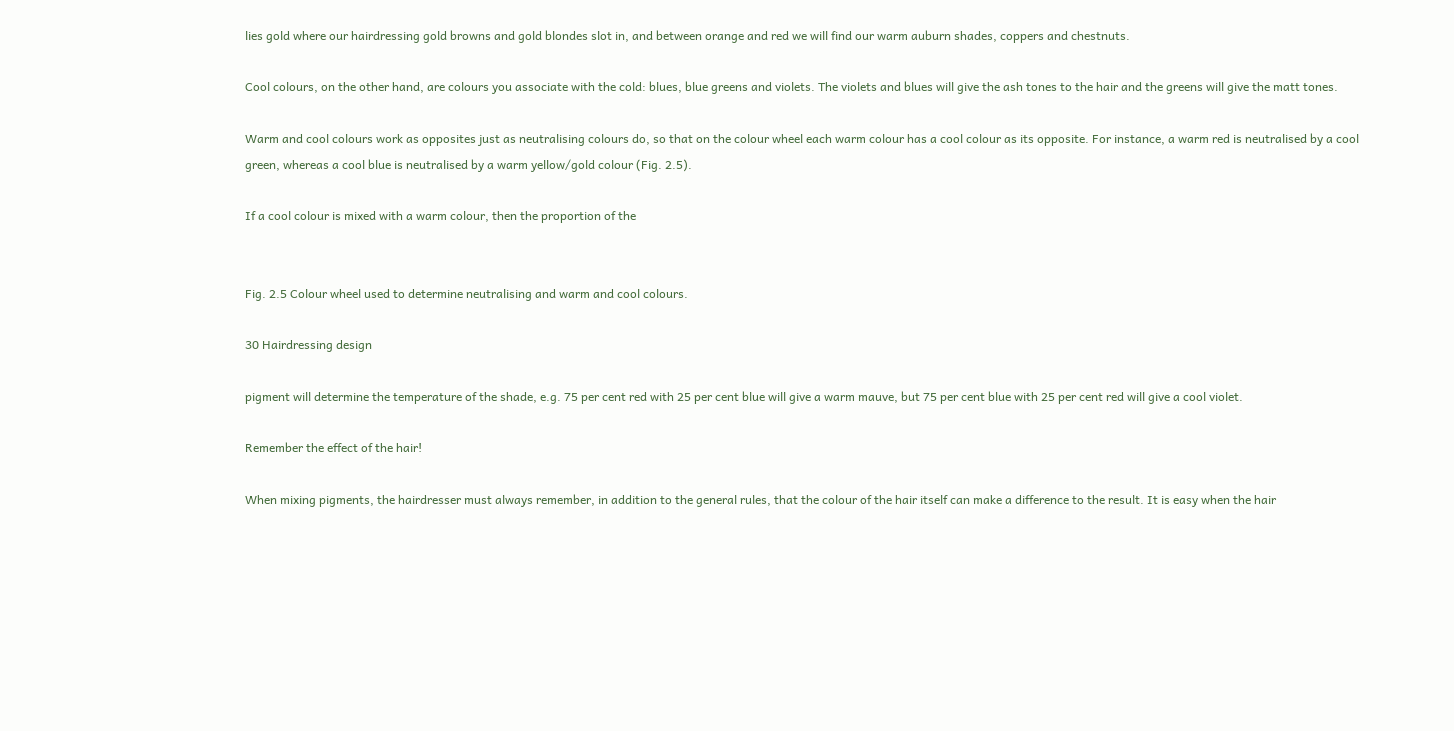lies gold where our hairdressing gold browns and gold blondes slot in, and between orange and red we will find our warm auburn shades, coppers and chestnuts.

Cool colours, on the other hand, are colours you associate with the cold: blues, blue greens and violets. The violets and blues will give the ash tones to the hair and the greens will give the matt tones.

Warm and cool colours work as opposites just as neutralising colours do, so that on the colour wheel each warm colour has a cool colour as its opposite. For instance, a warm red is neutralised by a cool green, whereas a cool blue is neutralised by a warm yellow/gold colour (Fig. 2.5).

If a cool colour is mixed with a warm colour, then the proportion of the


Fig. 2.5 Colour wheel used to determine neutralising and warm and cool colours.

30 Hairdressing design

pigment will determine the temperature of the shade, e.g. 75 per cent red with 25 per cent blue will give a warm mauve, but 75 per cent blue with 25 per cent red will give a cool violet.

Remember the effect of the hair!

When mixing pigments, the hairdresser must always remember, in addition to the general rules, that the colour of the hair itself can make a difference to the result. It is easy when the hair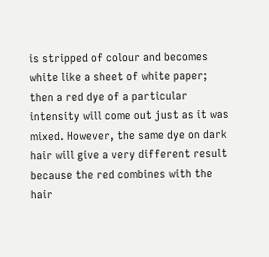is stripped of colour and becomes white like a sheet of white paper; then a red dye of a particular intensity will come out just as it was mixed. However, the same dye on dark hair will give a very different result because the red combines with the hair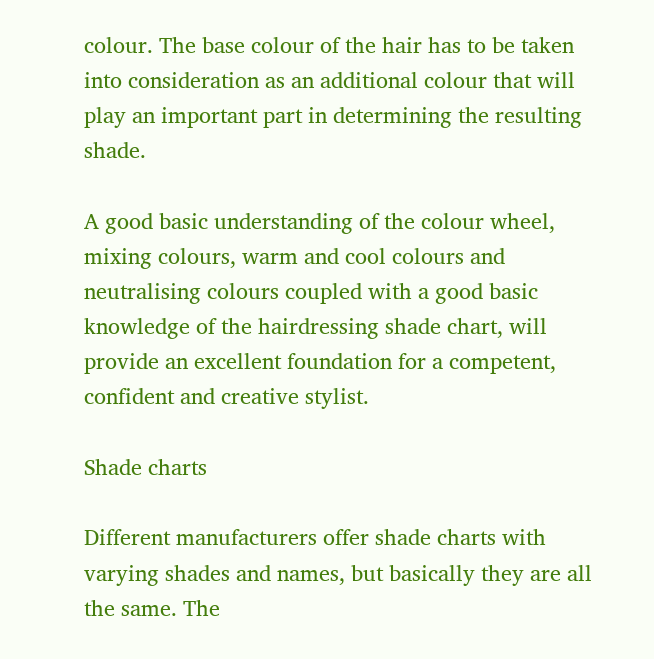colour. The base colour of the hair has to be taken into consideration as an additional colour that will play an important part in determining the resulting shade.

A good basic understanding of the colour wheel, mixing colours, warm and cool colours and neutralising colours coupled with a good basic knowledge of the hairdressing shade chart, will provide an excellent foundation for a competent, confident and creative stylist.

Shade charts

Different manufacturers offer shade charts with varying shades and names, but basically they are all the same. The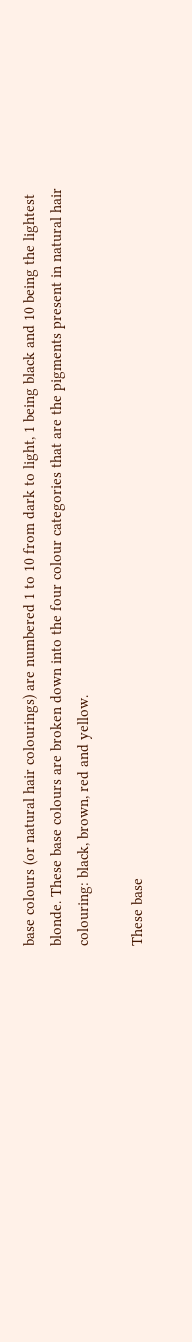base colours (or natural hair colourings) are numbered 1 to 10 from dark to light, 1 being black and 10 being the lightest blonde. These base colours are broken down into the four colour categories that are the pigments present in natural hair colouring: black, brown, red and yellow.

These base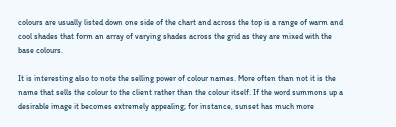colours are usually listed down one side of the chart and across the top is a range of warm and cool shades that form an array of varying shades across the grid as they are mixed with the base colours.

It is interesting also to note the selling power of colour names. More often than not it is the name that sells the colour to the client rather than the colour itself. If the word summons up a desirable image it becomes extremely appealing; for instance, sunset has much more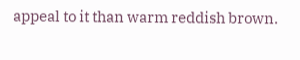appeal to it than warm reddish brown.